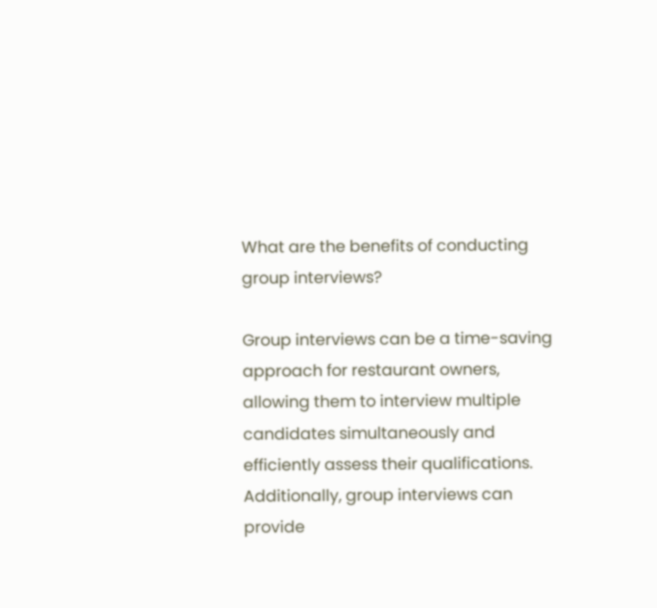What are the benefits of conducting group interviews?

Group interviews can be a time-saving approach for restaurant owners, allowing them to interview multiple candidates simultaneously and efficiently assess their qualifications. Additionally, group interviews can provide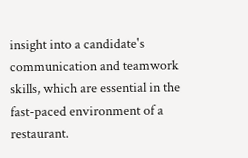insight into a candidate's communication and teamwork skills, which are essential in the fast-paced environment of a restaurant.